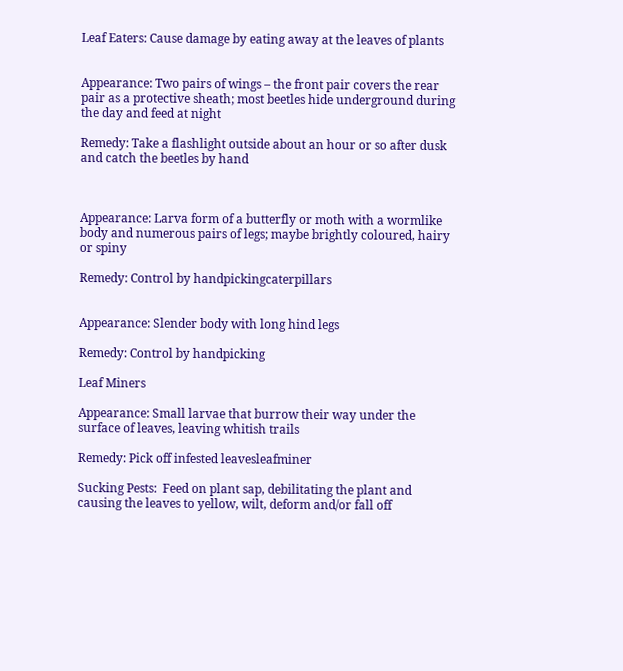Leaf Eaters: Cause damage by eating away at the leaves of plants


Appearance: Two pairs of wings – the front pair covers the rear pair as a protective sheath; most beetles hide underground during the day and feed at night

Remedy: Take a flashlight outside about an hour or so after dusk and catch the beetles by hand



Appearance: Larva form of a butterfly or moth with a wormlike body and numerous pairs of legs; maybe brightly coloured, hairy or spiny

Remedy: Control by handpickingcaterpillars


Appearance: Slender body with long hind legs

Remedy: Control by handpicking

Leaf Miners

Appearance: Small larvae that burrow their way under the surface of leaves, leaving whitish trails

Remedy: Pick off infested leavesleafminer

Sucking Pests:  Feed on plant sap, debilitating the plant and causing the leaves to yellow, wilt, deform and/or fall off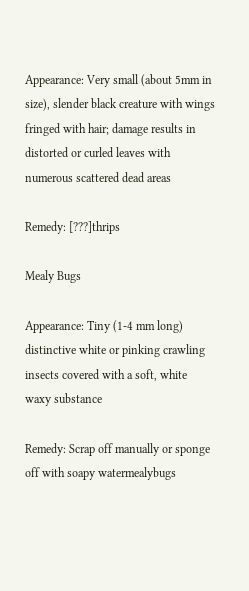Appearance: Very small (about 5mm in size), slender black creature with wings fringed with hair; damage results in distorted or curled leaves with numerous scattered dead areas

Remedy: [???]thrips

Mealy Bugs

Appearance: Tiny (1-4 mm long) distinctive white or pinking crawling insects covered with a soft, white waxy substance

Remedy: Scrap off manually or sponge off with soapy watermealybugs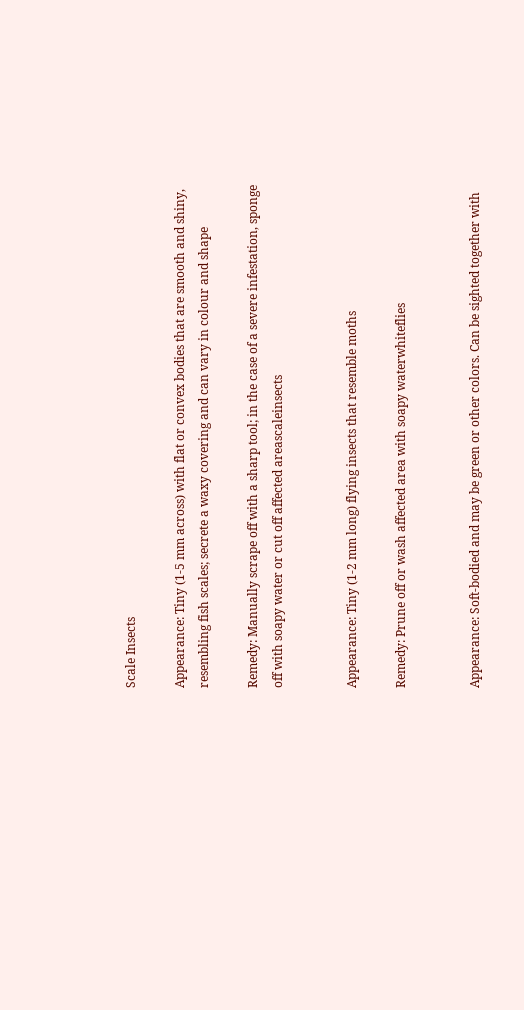Scale Insects

Appearance: Tiny (1-5 mm across) with flat or convex bodies that are smooth and shiny, resembling fish scales; secrete a waxy covering and can vary in colour and shape

Remedy: Manually scrape off with a sharp tool; in the case of a severe infestation, sponge off with soapy water or cut off affected areascaleinsects


Appearance: Tiny (1-2 mm long) flying insects that resemble moths

Remedy: Prune off or wash affected area with soapy waterwhiteflies


Appearance: Soft-bodied and may be green or other colors. Can be sighted together with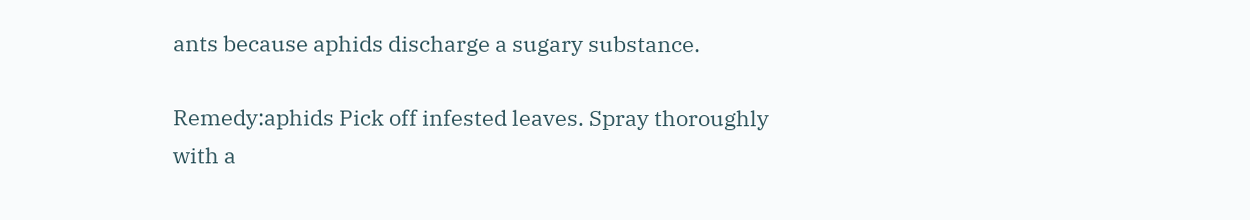ants because aphids discharge a sugary substance.

Remedy:aphids Pick off infested leaves. Spray thoroughly with a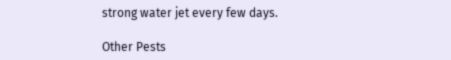strong water jet every few days.

Other Pests